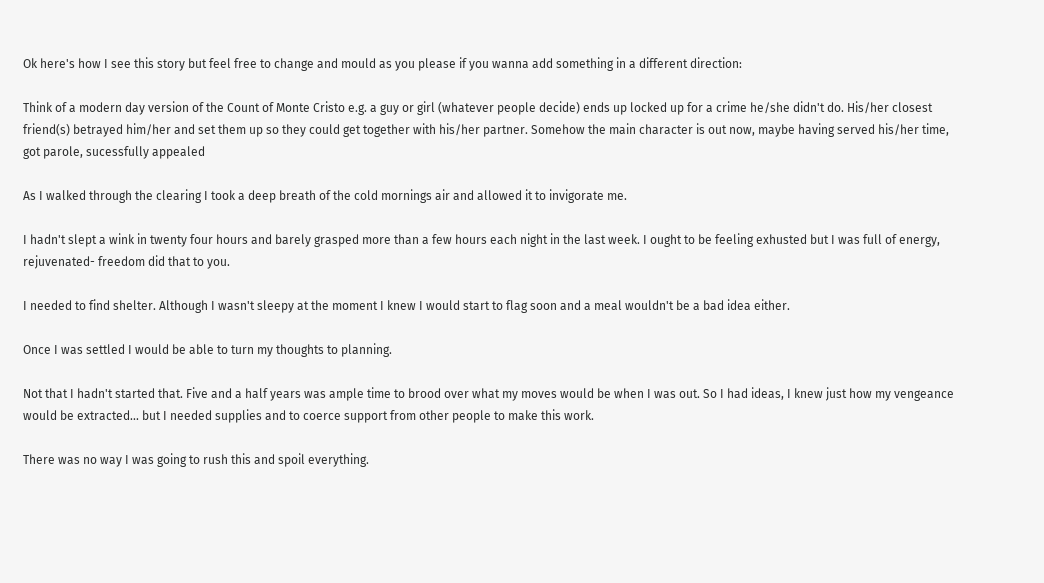Ok here's how I see this story but feel free to change and mould as you please if you wanna add something in a different direction:

Think of a modern day version of the Count of Monte Cristo e.g. a guy or girl (whatever people decide) ends up locked up for a crime he/she didn't do. His/her closest friend(s) betrayed him/her and set them up so they could get together with his/her partner. Somehow the main character is out now, maybe having served his/her time, got parole, sucessfully appealed

As I walked through the clearing I took a deep breath of the cold mornings air and allowed it to invigorate me.

I hadn't slept a wink in twenty four hours and barely grasped more than a few hours each night in the last week. I ought to be feeling exhusted but I was full of energy, rejuvenated- freedom did that to you.

I needed to find shelter. Although I wasn't sleepy at the moment I knew I would start to flag soon and a meal wouldn't be a bad idea either.

Once I was settled I would be able to turn my thoughts to planning.

Not that I hadn't started that. Five and a half years was ample time to brood over what my moves would be when I was out. So I had ideas, I knew just how my vengeance would be extracted... but I needed supplies and to coerce support from other people to make this work.

There was no way I was going to rush this and spoil everything.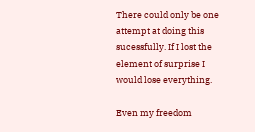There could only be one attempt at doing this sucessfully. If I lost the element of surprise I would lose everything.

Even my freedom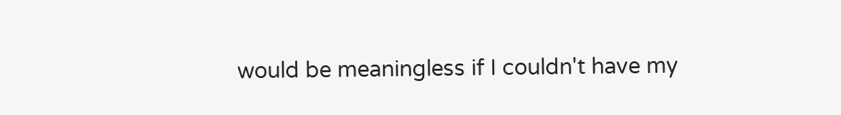would be meaningless if I couldn't have my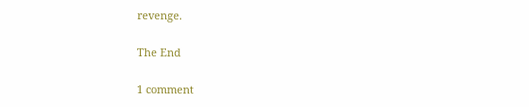revenge.

The End

1 comment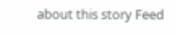about this story Feed